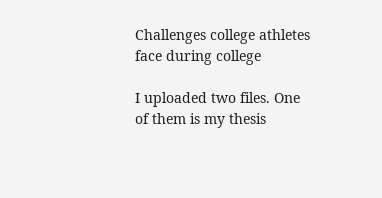Challenges college athletes face during college

I uploaded two files. One of them is my thesis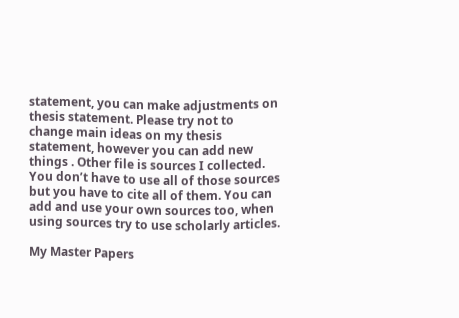statement, you can make adjustments on thesis statement. Please try not to change main ideas on my thesis statement, however you can add new things . Other file is sources I collected. You don’t have to use all of those sources but you have to cite all of them. You can add and use your own sources too, when using sources try to use scholarly articles.

My Master Papers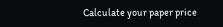Calculate your paper price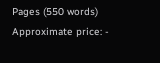Pages (550 words)
Approximate price: -